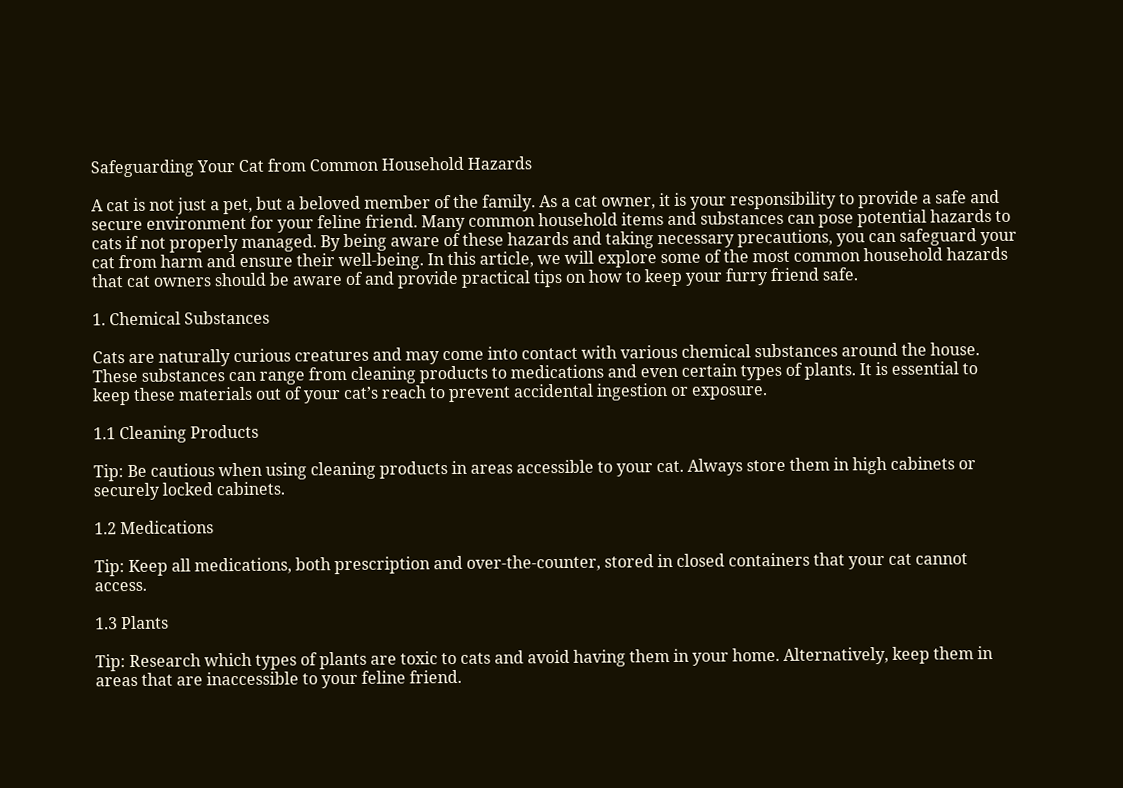Safeguarding Your Cat from Common Household Hazards

A cat is not just a pet, but a beloved member of the family. As a cat owner, it is your responsibility to provide a safe and secure environment for your feline friend. Many common household items and substances can pose potential hazards to cats if not properly managed. By being aware of these hazards and taking necessary precautions, you can safeguard your cat from harm and ensure their well-being. In this article, we will explore some of the most common household hazards that cat owners should be aware of and provide practical tips on how to keep your furry friend safe.

1. Chemical Substances

Cats are naturally curious creatures and may come into contact with various chemical substances around the house. These substances can range from cleaning products to medications and even certain types of plants. It is essential to keep these materials out of your cat’s reach to prevent accidental ingestion or exposure.

1.1 Cleaning Products

Tip: Be cautious when using cleaning products in areas accessible to your cat. Always store them in high cabinets or securely locked cabinets.

1.2 Medications

Tip: Keep all medications, both prescription and over-the-counter, stored in closed containers that your cat cannot access.

1.3 Plants

Tip: Research which types of plants are toxic to cats and avoid having them in your home. Alternatively, keep them in areas that are inaccessible to your feline friend.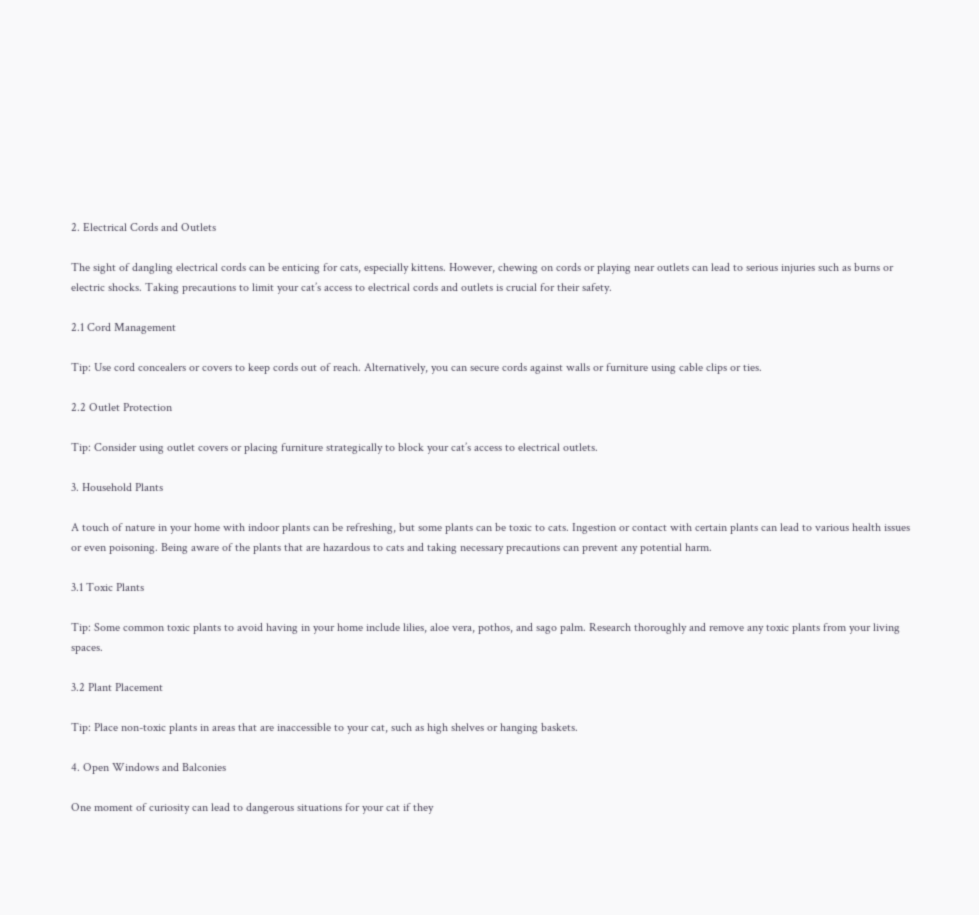2. Electrical Cords and Outlets

The sight of dangling electrical cords can be enticing for cats, especially kittens. However, chewing on cords or playing near outlets can lead to serious injuries such as burns or electric shocks. Taking precautions to limit your cat’s access to electrical cords and outlets is crucial for their safety.

2.1 Cord Management

Tip: Use cord concealers or covers to keep cords out of reach. Alternatively, you can secure cords against walls or furniture using cable clips or ties.

2.2 Outlet Protection

Tip: Consider using outlet covers or placing furniture strategically to block your cat’s access to electrical outlets.

3. Household Plants

A touch of nature in your home with indoor plants can be refreshing, but some plants can be toxic to cats. Ingestion or contact with certain plants can lead to various health issues or even poisoning. Being aware of the plants that are hazardous to cats and taking necessary precautions can prevent any potential harm.

3.1 Toxic Plants

Tip: Some common toxic plants to avoid having in your home include lilies, aloe vera, pothos, and sago palm. Research thoroughly and remove any toxic plants from your living spaces.

3.2 Plant Placement

Tip: Place non-toxic plants in areas that are inaccessible to your cat, such as high shelves or hanging baskets.

4. Open Windows and Balconies

One moment of curiosity can lead to dangerous situations for your cat if they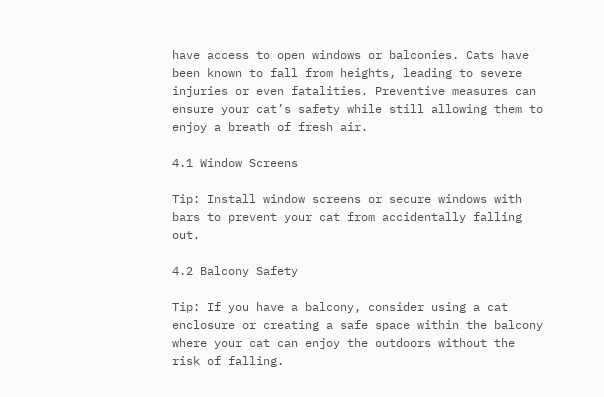have access to open windows or balconies. Cats have been known to fall from heights, leading to severe injuries or even fatalities. Preventive measures can ensure your cat’s safety while still allowing them to enjoy a breath of fresh air.

4.1 Window Screens

Tip: Install window screens or secure windows with bars to prevent your cat from accidentally falling out.

4.2 Balcony Safety

Tip: If you have a balcony, consider using a cat enclosure or creating a safe space within the balcony where your cat can enjoy the outdoors without the risk of falling.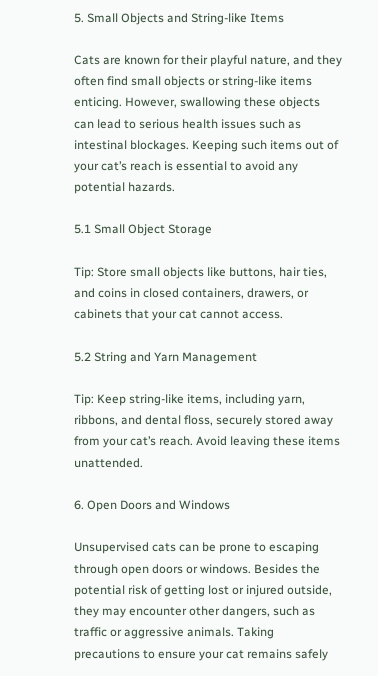5. Small Objects and String-like Items

Cats are known for their playful nature, and they often find small objects or string-like items enticing. However, swallowing these objects can lead to serious health issues such as intestinal blockages. Keeping such items out of your cat’s reach is essential to avoid any potential hazards.

5.1 Small Object Storage

Tip: Store small objects like buttons, hair ties, and coins in closed containers, drawers, or cabinets that your cat cannot access.

5.2 String and Yarn Management

Tip: Keep string-like items, including yarn, ribbons, and dental floss, securely stored away from your cat’s reach. Avoid leaving these items unattended.

6. Open Doors and Windows

Unsupervised cats can be prone to escaping through open doors or windows. Besides the potential risk of getting lost or injured outside, they may encounter other dangers, such as traffic or aggressive animals. Taking precautions to ensure your cat remains safely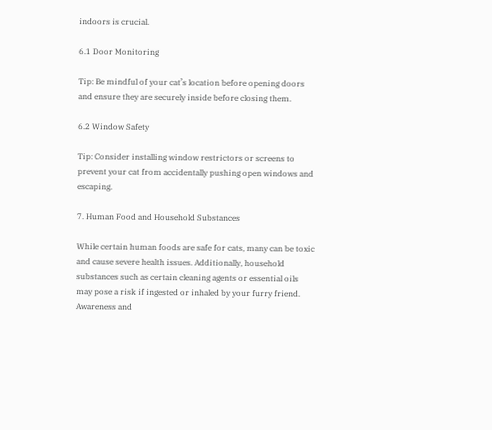indoors is crucial.

6.1 Door Monitoring

Tip: Be mindful of your cat’s location before opening doors and ensure they are securely inside before closing them.

6.2 Window Safety

Tip: Consider installing window restrictors or screens to prevent your cat from accidentally pushing open windows and escaping.

7. Human Food and Household Substances

While certain human foods are safe for cats, many can be toxic and cause severe health issues. Additionally, household substances such as certain cleaning agents or essential oils may pose a risk if ingested or inhaled by your furry friend. Awareness and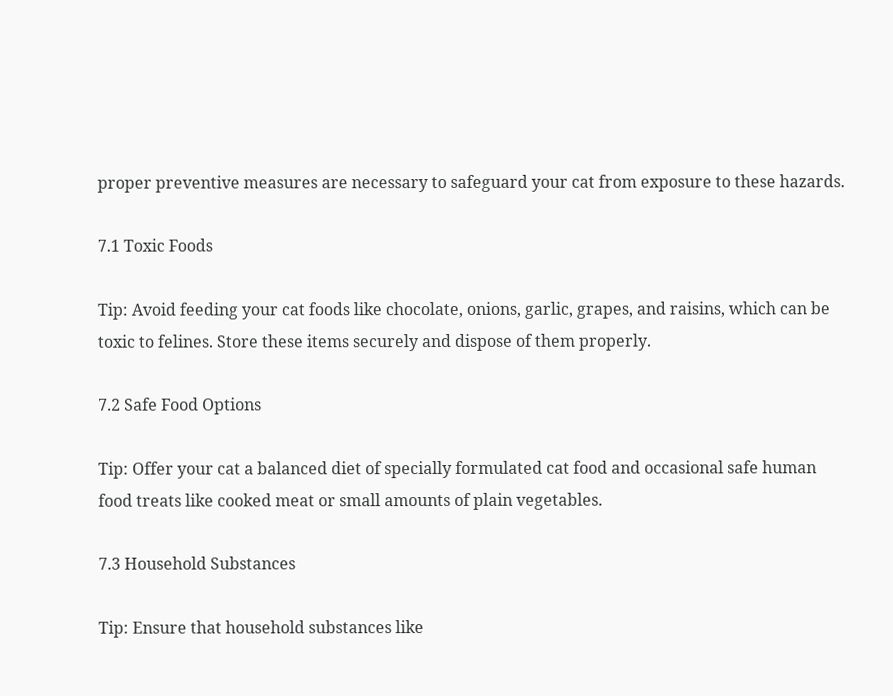proper preventive measures are necessary to safeguard your cat from exposure to these hazards.

7.1 Toxic Foods

Tip: Avoid feeding your cat foods like chocolate, onions, garlic, grapes, and raisins, which can be toxic to felines. Store these items securely and dispose of them properly.

7.2 Safe Food Options

Tip: Offer your cat a balanced diet of specially formulated cat food and occasional safe human food treats like cooked meat or small amounts of plain vegetables.

7.3 Household Substances

Tip: Ensure that household substances like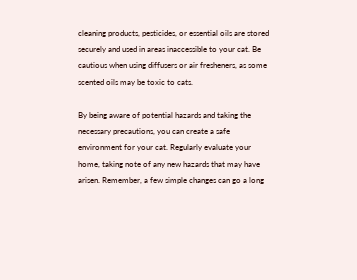cleaning products, pesticides, or essential oils are stored securely and used in areas inaccessible to your cat. Be cautious when using diffusers or air fresheners, as some scented oils may be toxic to cats.

By being aware of potential hazards and taking the necessary precautions, you can create a safe environment for your cat. Regularly evaluate your home, taking note of any new hazards that may have arisen. Remember, a few simple changes can go a long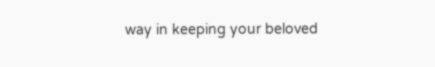way in keeping your beloved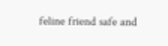feline friend safe and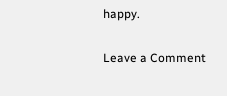happy.

Leave a Comment